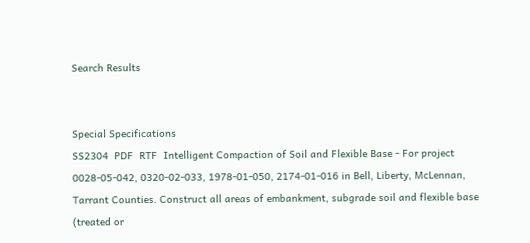Search Results


Special Specifications
SS2304  PDF  RTF  Intelligent Compaction of Soil and Flexible Base - For project 0028-05-042, 0320-02-033, 1978-01-050, 2174-01-016 in Bell, Liberty, McLennan, Tarrant Counties. Construct all areas of embankment, subgrade soil and flexible base (treated or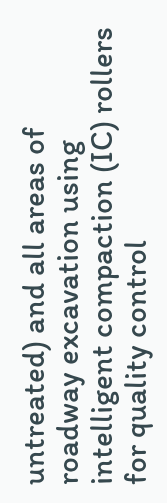untreated) and all areas of roadway excavation using intelligent compaction (IC) rollers for quality control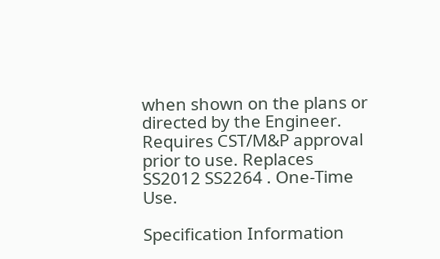when shown on the plans or directed by the Engineer. Requires CST/M&P approval prior to use. Replaces SS2012 SS2264 . One-Time Use.

Specification Information